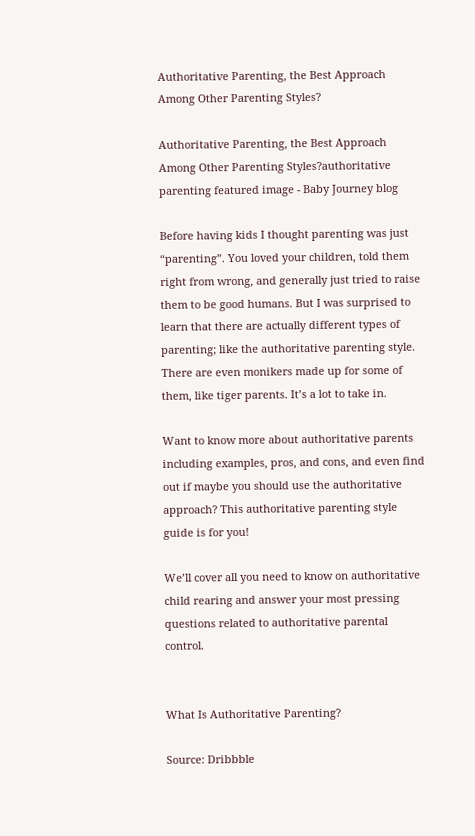Authoritative Parenting, the Best Approach Among Other Parenting Styles?

Authoritative Parenting, the Best Approach Among Other Parenting Styles?authoritative parenting featured image - Baby Journey blog

Before having kids I thought parenting was just “parenting”. You loved your children, told them right from wrong, and generally just tried to raise them to be good humans. But I was surprised to learn that there are actually different types of parenting; like the authoritative parenting style. There are even monikers made up for some of them, like tiger parents. It’s a lot to take in.

Want to know more about authoritative parents including examples, pros, and cons, and even find out if maybe you should use the authoritative approach? This authoritative parenting style guide is for you!

We’ll cover all you need to know on authoritative child rearing and answer your most pressing questions related to authoritative parental control.


What Is Authoritative Parenting?

Source: Dribbble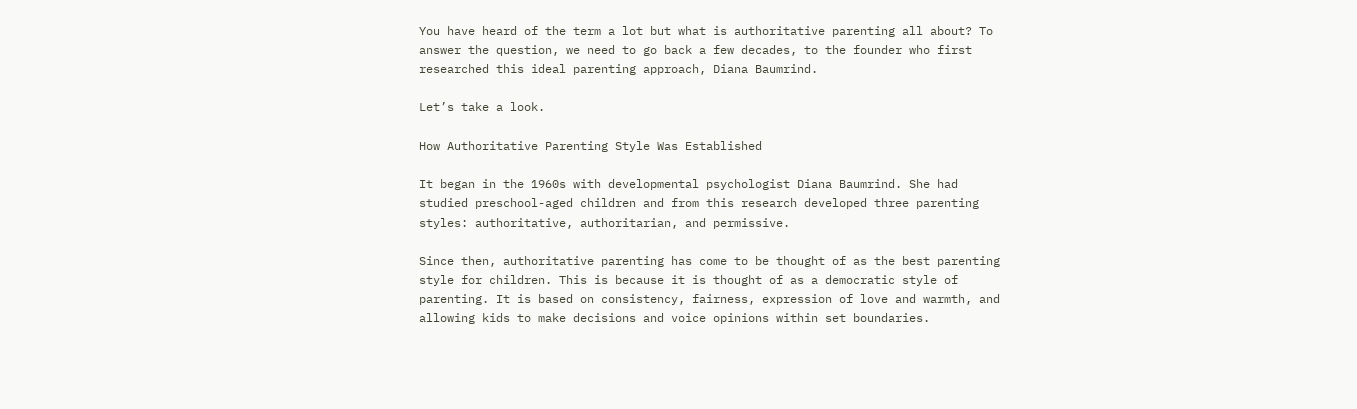You have heard of the term a lot but what is authoritative parenting all about? To answer the question, we need to go back a few decades, to the founder who first researched this ideal parenting approach, Diana Baumrind.

Let’s take a look.

How Authoritative Parenting Style Was Established

It began in the 1960s with developmental psychologist Diana Baumrind. She had studied preschool-aged children and from this research developed three parenting styles: authoritative, authoritarian, and permissive.

Since then, authoritative parenting has come to be thought of as the best parenting style for children. This is because it is thought of as a democratic style of parenting. It is based on consistency, fairness, expression of love and warmth, and allowing kids to make decisions and voice opinions within set boundaries.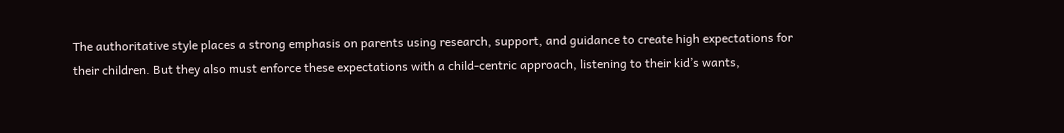The authoritative style places a strong emphasis on parents using research, support, and guidance to create high expectations for their children. But they also must enforce these expectations with a child-centric approach, listening to their kid’s wants,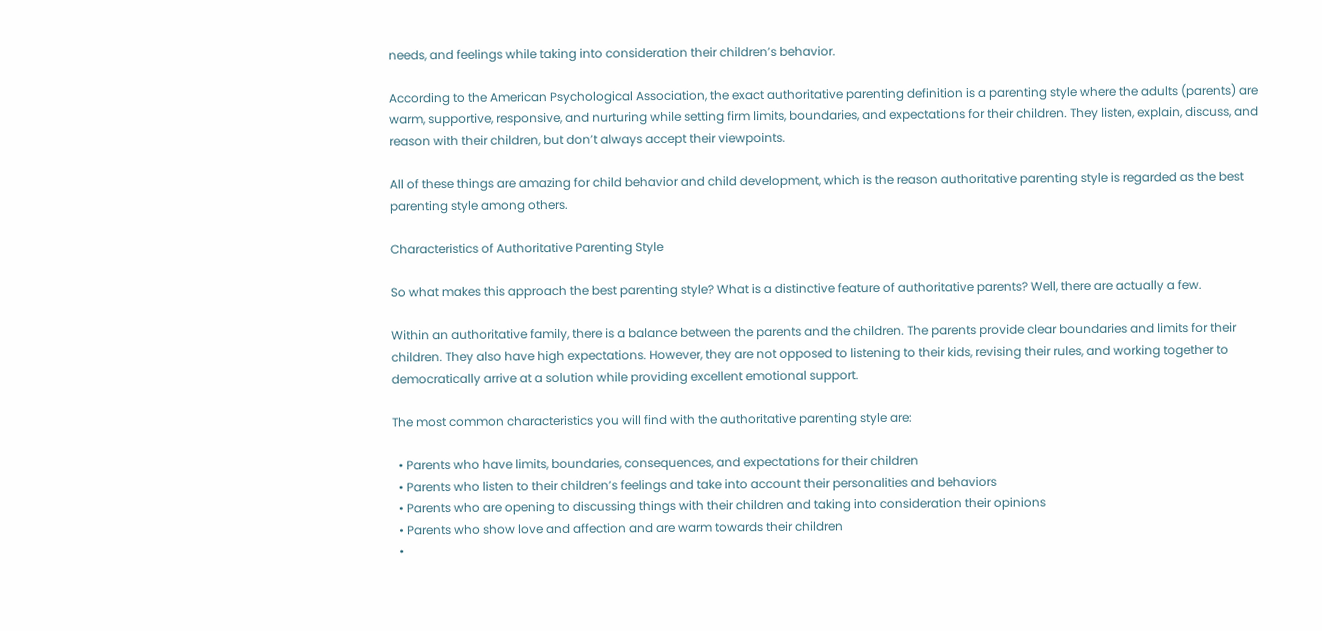needs, and feelings while taking into consideration their children’s behavior.

According to the American Psychological Association, the exact authoritative parenting definition is a parenting style where the adults (parents) are warm, supportive, responsive, and nurturing while setting firm limits, boundaries, and expectations for their children. They listen, explain, discuss, and reason with their children, but don’t always accept their viewpoints.

All of these things are amazing for child behavior and child development, which is the reason authoritative parenting style is regarded as the best parenting style among others.

Characteristics of Authoritative Parenting Style

So what makes this approach the best parenting style? What is a distinctive feature of authoritative parents? Well, there are actually a few.

Within an authoritative family, there is a balance between the parents and the children. The parents provide clear boundaries and limits for their children. They also have high expectations. However, they are not opposed to listening to their kids, revising their rules, and working together to democratically arrive at a solution while providing excellent emotional support.

The most common characteristics you will find with the authoritative parenting style are:

  • Parents who have limits, boundaries, consequences, and expectations for their children
  • Parents who listen to their children’s feelings and take into account their personalities and behaviors
  • Parents who are opening to discussing things with their children and taking into consideration their opinions
  • Parents who show love and affection and are warm towards their children
  •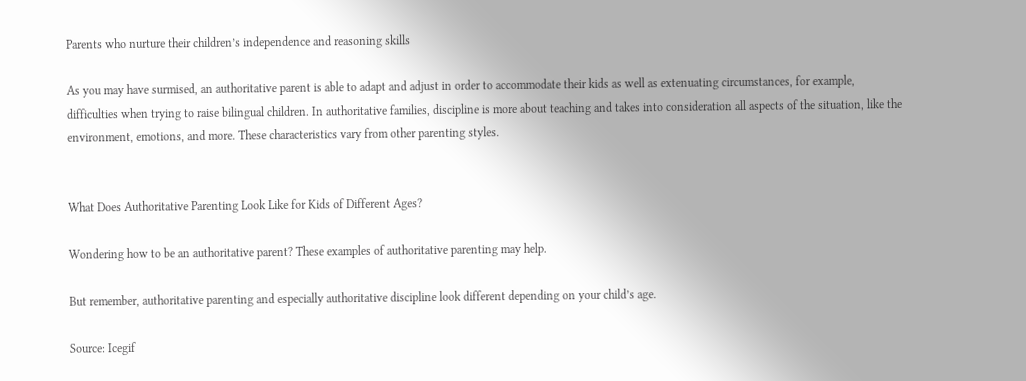Parents who nurture their children’s independence and reasoning skills

As you may have surmised, an authoritative parent is able to adapt and adjust in order to accommodate their kids as well as extenuating circumstances, for example, difficulties when trying to raise bilingual children. In authoritative families, discipline is more about teaching and takes into consideration all aspects of the situation, like the environment, emotions, and more. These characteristics vary from other parenting styles.


What Does Authoritative Parenting Look Like for Kids of Different Ages?

Wondering how to be an authoritative parent? These examples of authoritative parenting may help.

But remember, authoritative parenting and especially authoritative discipline look different depending on your child’s age.

Source: Icegif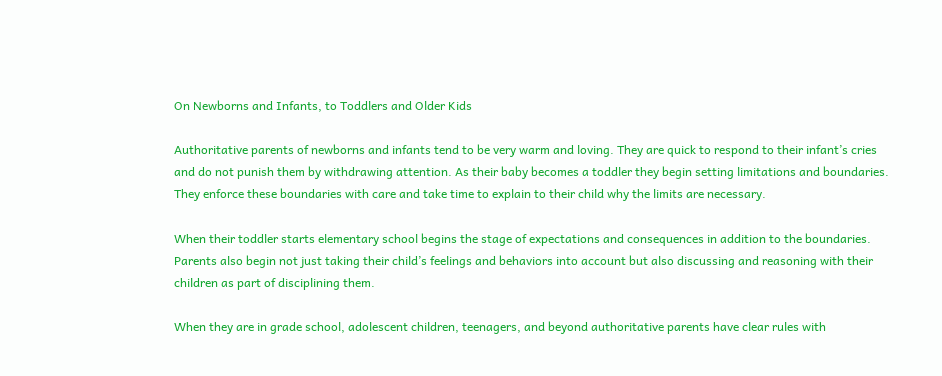On Newborns and Infants, to Toddlers and Older Kids

Authoritative parents of newborns and infants tend to be very warm and loving. They are quick to respond to their infant’s cries and do not punish them by withdrawing attention. As their baby becomes a toddler they begin setting limitations and boundaries. They enforce these boundaries with care and take time to explain to their child why the limits are necessary.

When their toddler starts elementary school begins the stage of expectations and consequences in addition to the boundaries. Parents also begin not just taking their child’s feelings and behaviors into account but also discussing and reasoning with their children as part of disciplining them.

When they are in grade school, adolescent children, teenagers, and beyond authoritative parents have clear rules with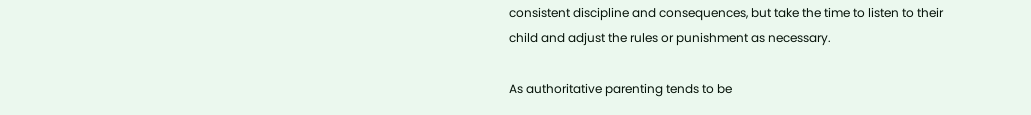consistent discipline and consequences, but take the time to listen to their child and adjust the rules or punishment as necessary.

As authoritative parenting tends to be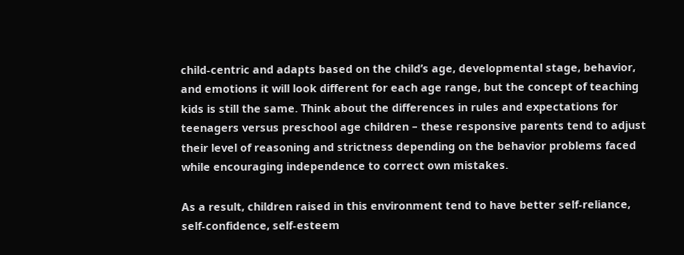child-centric and adapts based on the child’s age, developmental stage, behavior, and emotions it will look different for each age range, but the concept of teaching kids is still the same. Think about the differences in rules and expectations for teenagers versus preschool age children – these responsive parents tend to adjust their level of reasoning and strictness depending on the behavior problems faced while encouraging independence to correct own mistakes.

As a result, children raised in this environment tend to have better self-reliance, self-confidence, self-esteem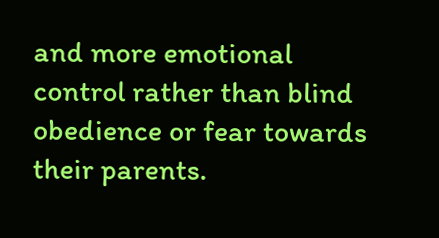and more emotional control rather than blind obedience or fear towards their parents.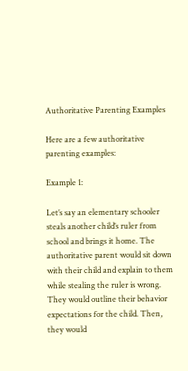Authoritative Parenting Examples

Here are a few authoritative parenting examples:

Example 1:

Let’s say an elementary schooler steals another child’s ruler from school and brings it home. The authoritative parent would sit down with their child and explain to them while stealing the ruler is wrong. They would outline their behavior expectations for the child. Then, they would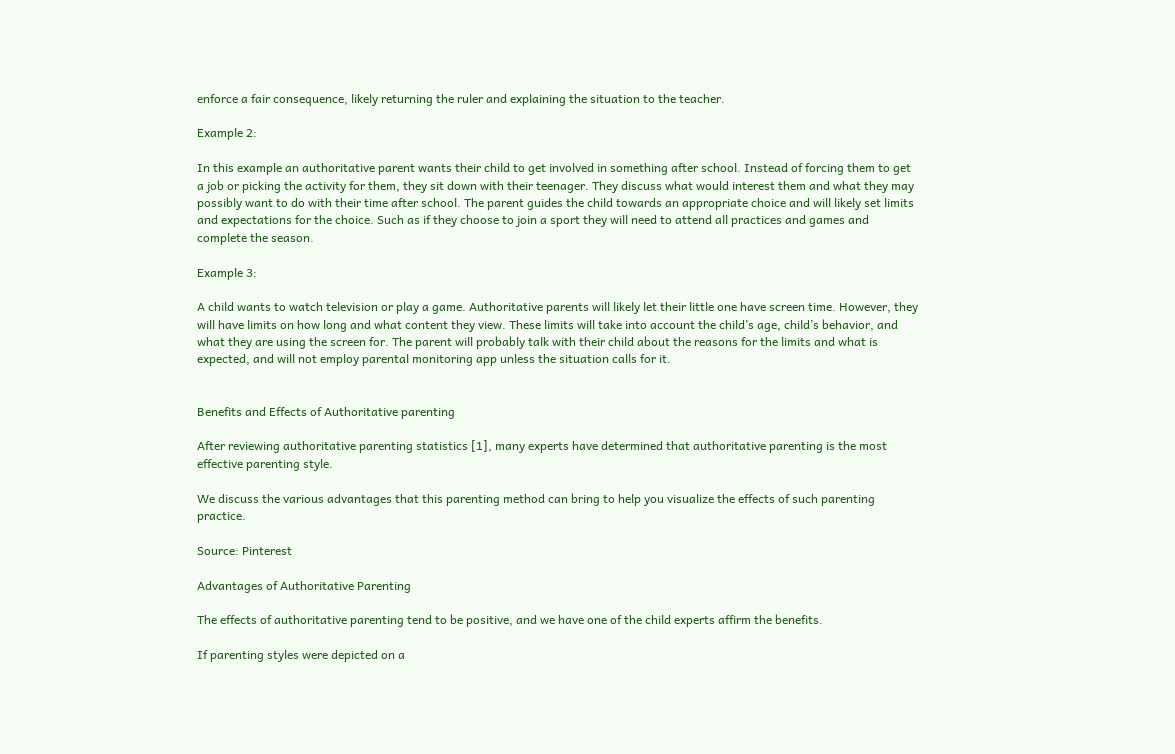enforce a fair consequence, likely returning the ruler and explaining the situation to the teacher.

Example 2:

In this example an authoritative parent wants their child to get involved in something after school. Instead of forcing them to get a job or picking the activity for them, they sit down with their teenager. They discuss what would interest them and what they may possibly want to do with their time after school. The parent guides the child towards an appropriate choice and will likely set limits and expectations for the choice. Such as if they choose to join a sport they will need to attend all practices and games and complete the season.

Example 3:

A child wants to watch television or play a game. Authoritative parents will likely let their little one have screen time. However, they will have limits on how long and what content they view. These limits will take into account the child’s age, child’s behavior, and what they are using the screen for. The parent will probably talk with their child about the reasons for the limits and what is expected, and will not employ parental monitoring app unless the situation calls for it.


Benefits and Effects of Authoritative parenting

After reviewing authoritative parenting statistics [1], many experts have determined that authoritative parenting is the most effective parenting style.

We discuss the various advantages that this parenting method can bring to help you visualize the effects of such parenting practice.

Source: Pinterest

Advantages of Authoritative Parenting

The effects of authoritative parenting tend to be positive, and we have one of the child experts affirm the benefits.

If parenting styles were depicted on a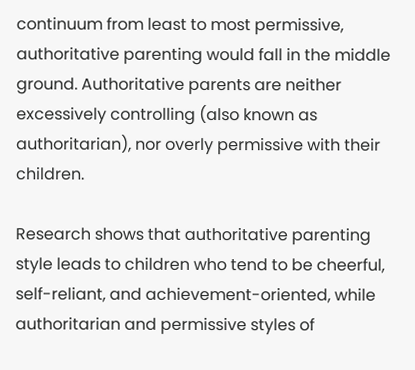continuum from least to most permissive, authoritative parenting would fall in the middle ground. Authoritative parents are neither excessively controlling (also known as authoritarian), nor overly permissive with their children.

Research shows that authoritative parenting style leads to children who tend to be cheerful, self-reliant, and achievement-oriented, while authoritarian and permissive styles of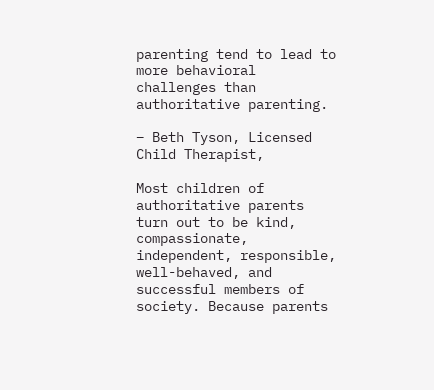parenting tend to lead to more behavioral challenges than authoritative parenting.

– Beth Tyson, Licensed Child Therapist,

Most children of authoritative parents turn out to be kind, compassionate, independent, responsible, well-behaved, and successful members of society. Because parents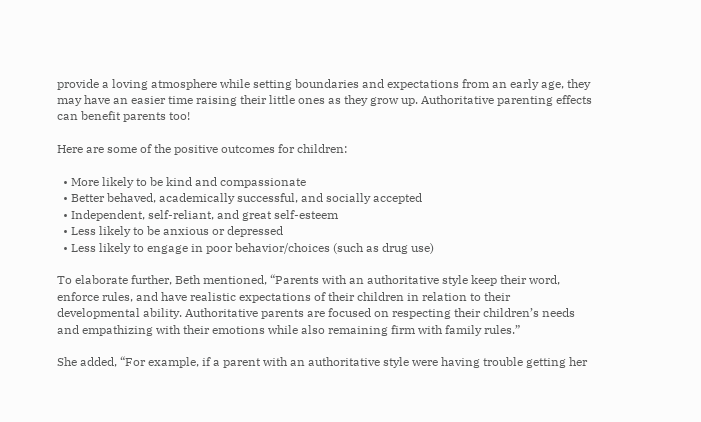provide a loving atmosphere while setting boundaries and expectations from an early age, they may have an easier time raising their little ones as they grow up. Authoritative parenting effects can benefit parents too!

Here are some of the positive outcomes for children:

  • More likely to be kind and compassionate
  • Better behaved, academically successful, and socially accepted
  • Independent, self-reliant, and great self-esteem
  • Less likely to be anxious or depressed
  • Less likely to engage in poor behavior/choices (such as drug use)

To elaborate further, Beth mentioned, “Parents with an authoritative style keep their word, enforce rules, and have realistic expectations of their children in relation to their developmental ability. Authoritative parents are focused on respecting their children’s needs and empathizing with their emotions while also remaining firm with family rules.”

She added, “For example, if a parent with an authoritative style were having trouble getting her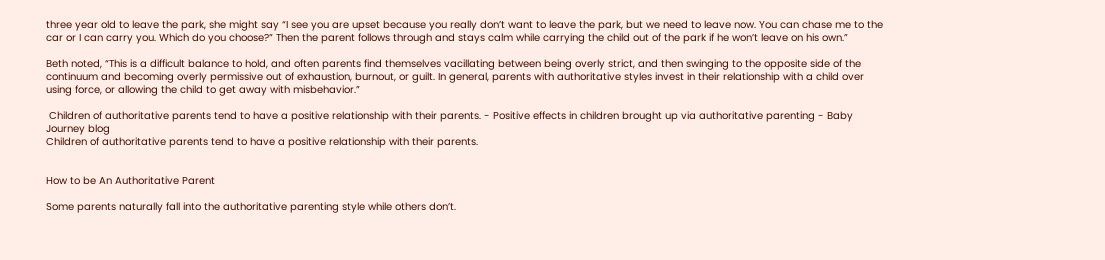three year old to leave the park, she might say “I see you are upset because you really don’t want to leave the park, but we need to leave now. You can chase me to the car or I can carry you. Which do you choose?” Then the parent follows through and stays calm while carrying the child out of the park if he won’t leave on his own.”

Beth noted, “This is a difficult balance to hold, and often parents find themselves vacillating between being overly strict, and then swinging to the opposite side of the continuum and becoming overly permissive out of exhaustion, burnout, or guilt. In general, parents with authoritative styles invest in their relationship with a child over using force, or allowing the child to get away with misbehavior.”

 Children of authoritative parents tend to have a positive relationship with their parents. - Positive effects in children brought up via authoritative parenting - Baby Journey blog
Children of authoritative parents tend to have a positive relationship with their parents.


How to be An Authoritative Parent

Some parents naturally fall into the authoritative parenting style while others don’t.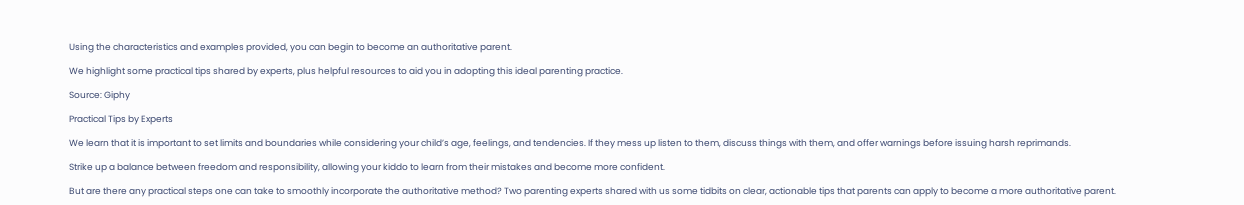Using the characteristics and examples provided, you can begin to become an authoritative parent.

We highlight some practical tips shared by experts, plus helpful resources to aid you in adopting this ideal parenting practice.

Source: Giphy

Practical Tips by Experts

We learn that it is important to set limits and boundaries while considering your child’s age, feelings, and tendencies. If they mess up listen to them, discuss things with them, and offer warnings before issuing harsh reprimands.

Strike up a balance between freedom and responsibility, allowing your kiddo to learn from their mistakes and become more confident.

But are there any practical steps one can take to smoothly incorporate the authoritative method? Two parenting experts shared with us some tidbits on clear, actionable tips that parents can apply to become a more authoritative parent.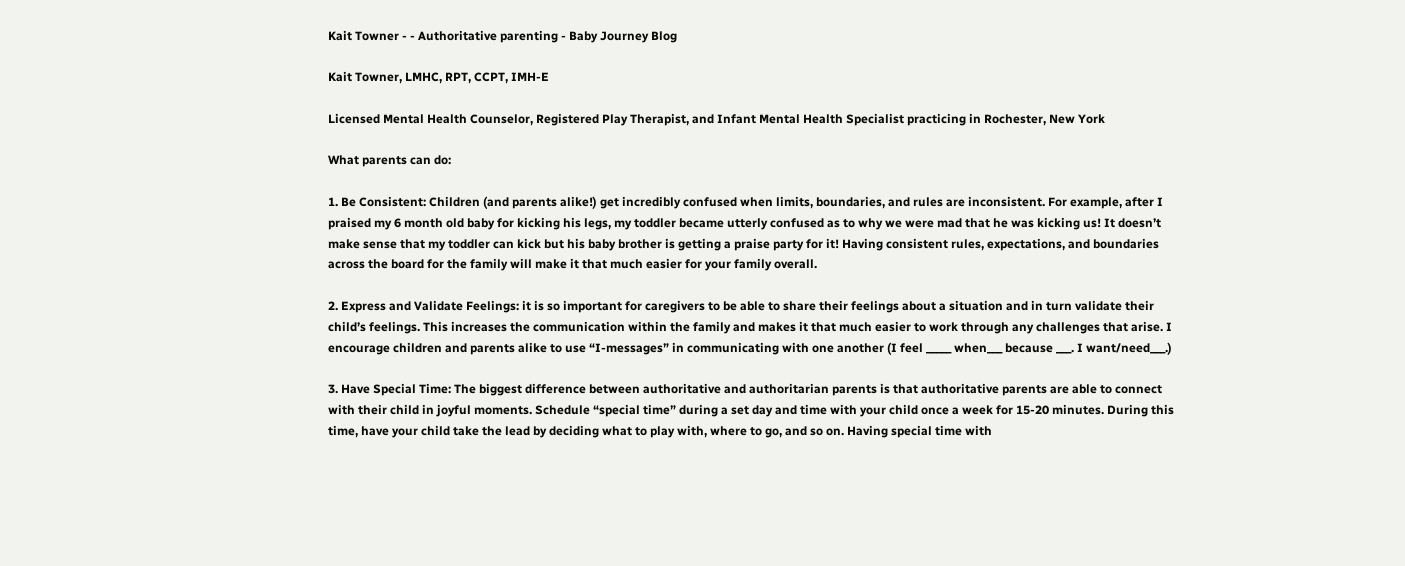Kait Towner - - Authoritative parenting - Baby Journey Blog

Kait Towner, LMHC, RPT, CCPT, IMH-E

Licensed Mental Health Counselor, Registered Play Therapist, and Infant Mental Health Specialist practicing in Rochester, New York

What parents can do:

1. Be Consistent: Children (and parents alike!) get incredibly confused when limits, boundaries, and rules are inconsistent. For example, after I praised my 6 month old baby for kicking his legs, my toddler became utterly confused as to why we were mad that he was kicking us! It doesn’t make sense that my toddler can kick but his baby brother is getting a praise party for it! Having consistent rules, expectations, and boundaries across the board for the family will make it that much easier for your family overall.

2. Express and Validate Feelings: it is so important for caregivers to be able to share their feelings about a situation and in turn validate their child’s feelings. This increases the communication within the family and makes it that much easier to work through any challenges that arise. I encourage children and parents alike to use “I-messages” in communicating with one another (I feel _____ when___ because ___. I want/need___.)

3. Have Special Time: The biggest difference between authoritative and authoritarian parents is that authoritative parents are able to connect with their child in joyful moments. Schedule “special time” during a set day and time with your child once a week for 15-20 minutes. During this time, have your child take the lead by deciding what to play with, where to go, and so on. Having special time with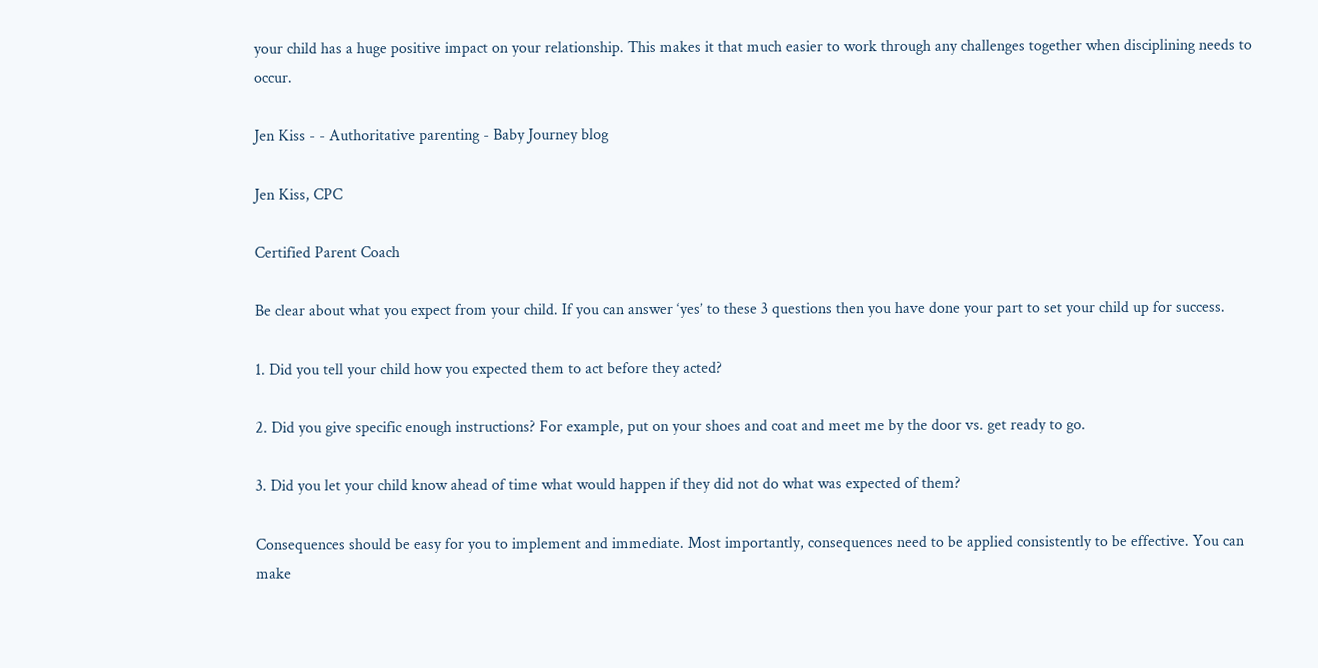your child has a huge positive impact on your relationship. This makes it that much easier to work through any challenges together when disciplining needs to occur.

Jen Kiss - - Authoritative parenting - Baby Journey blog

Jen Kiss, CPC

Certified Parent Coach

Be clear about what you expect from your child. If you can answer ‘yes’ to these 3 questions then you have done your part to set your child up for success.

1. Did you tell your child how you expected them to act before they acted?

2. Did you give specific enough instructions? For example, put on your shoes and coat and meet me by the door vs. get ready to go.

3. Did you let your child know ahead of time what would happen if they did not do what was expected of them?

Consequences should be easy for you to implement and immediate. Most importantly, consequences need to be applied consistently to be effective. You can make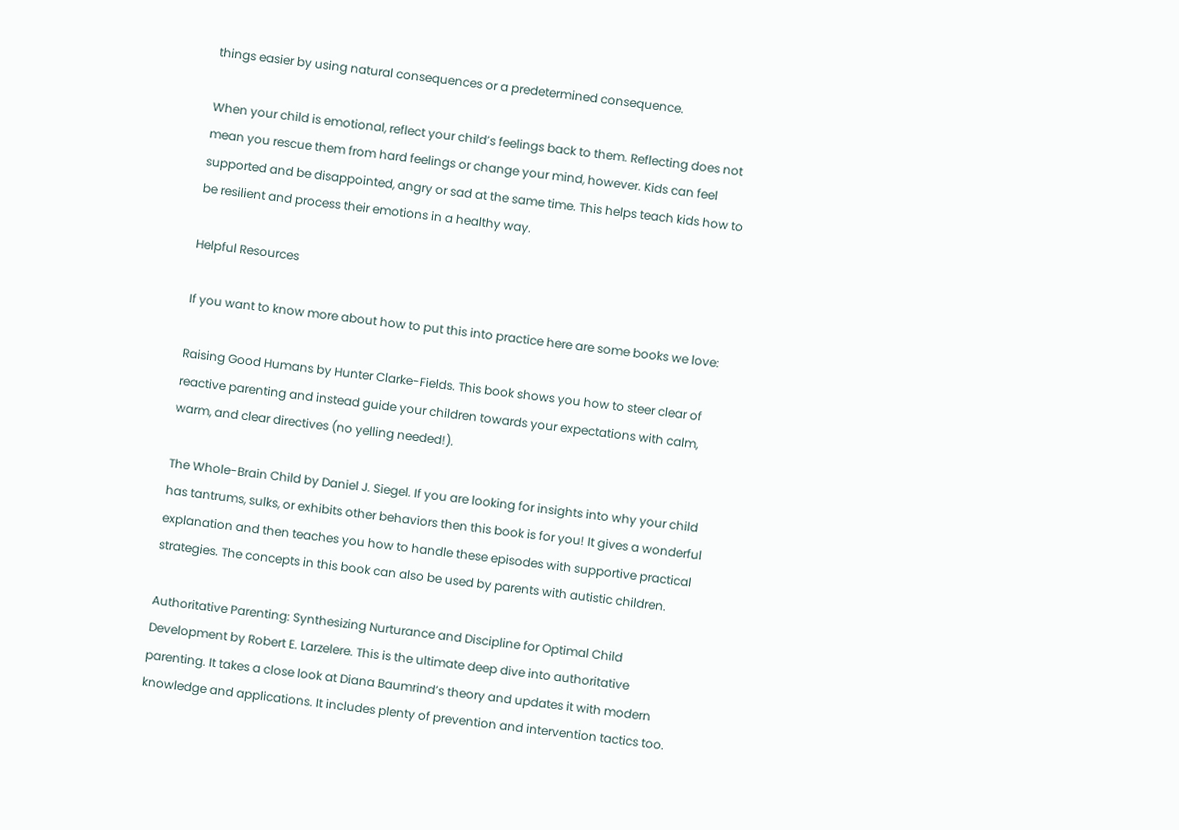things easier by using natural consequences or a predetermined consequence.

When your child is emotional, reflect your child’s feelings back to them. Reflecting does not mean you rescue them from hard feelings or change your mind, however. Kids can feel supported and be disappointed, angry or sad at the same time. This helps teach kids how to be resilient and process their emotions in a healthy way.

Helpful Resources

If you want to know more about how to put this into practice here are some books we love:

Raising Good Humans by Hunter Clarke-Fields. This book shows you how to steer clear of reactive parenting and instead guide your children towards your expectations with calm, warm, and clear directives (no yelling needed!).

The Whole-Brain Child by Daniel J. Siegel. If you are looking for insights into why your child has tantrums, sulks, or exhibits other behaviors then this book is for you! It gives a wonderful explanation and then teaches you how to handle these episodes with supportive practical strategies. The concepts in this book can also be used by parents with autistic children.

Authoritative Parenting: Synthesizing Nurturance and Discipline for Optimal Child Development by Robert E. Larzelere. This is the ultimate deep dive into authoritative parenting. It takes a close look at Diana Baumrind’s theory and updates it with modern knowledge and applications. It includes plenty of prevention and intervention tactics too.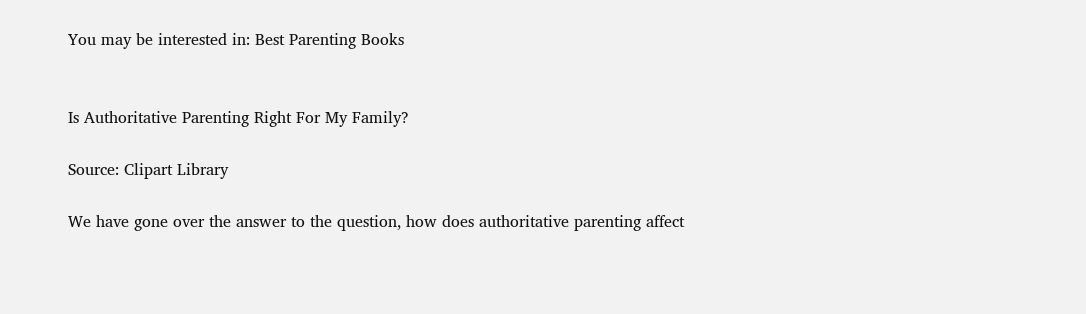You may be interested in: Best Parenting Books


Is Authoritative Parenting Right For My Family?

Source: Clipart Library

We have gone over the answer to the question, how does authoritative parenting affect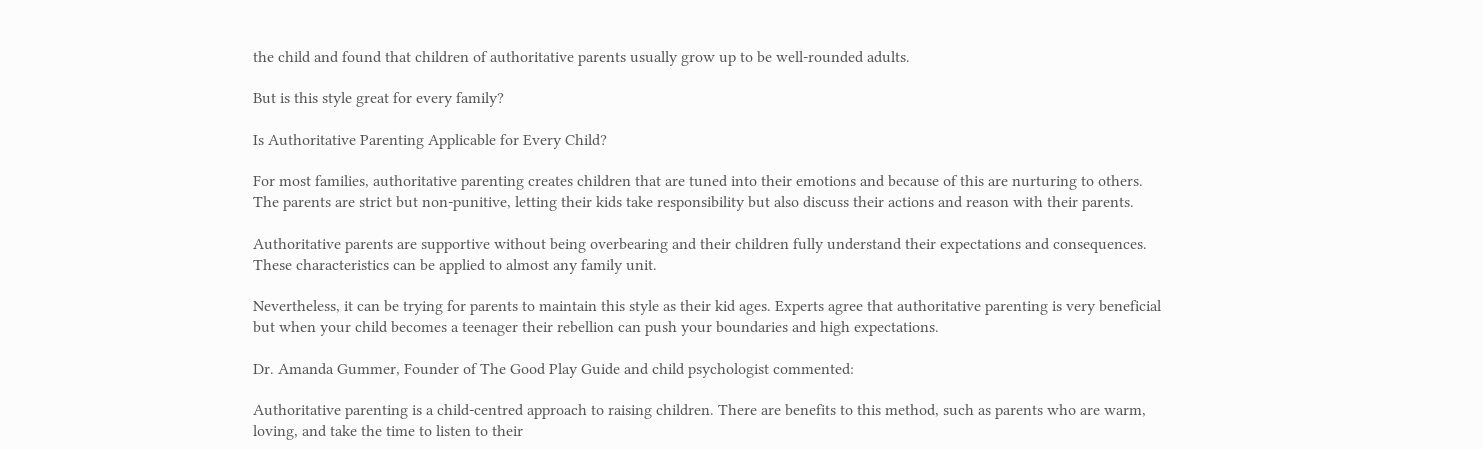the child and found that children of authoritative parents usually grow up to be well-rounded adults.

But is this style great for every family?

Is Authoritative Parenting Applicable for Every Child?

For most families, authoritative parenting creates children that are tuned into their emotions and because of this are nurturing to others. The parents are strict but non-punitive, letting their kids take responsibility but also discuss their actions and reason with their parents.

Authoritative parents are supportive without being overbearing and their children fully understand their expectations and consequences. These characteristics can be applied to almost any family unit.

Nevertheless, it can be trying for parents to maintain this style as their kid ages. Experts agree that authoritative parenting is very beneficial but when your child becomes a teenager their rebellion can push your boundaries and high expectations.

Dr. Amanda Gummer, Founder of The Good Play Guide and child psychologist commented:

Authoritative parenting is a child-centred approach to raising children. There are benefits to this method, such as parents who are warm, loving, and take the time to listen to their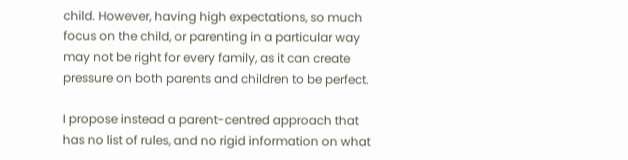child. However, having high expectations, so much focus on the child, or parenting in a particular way may not be right for every family, as it can create pressure on both parents and children to be perfect.

I propose instead a parent-centred approach that has no list of rules, and no rigid information on what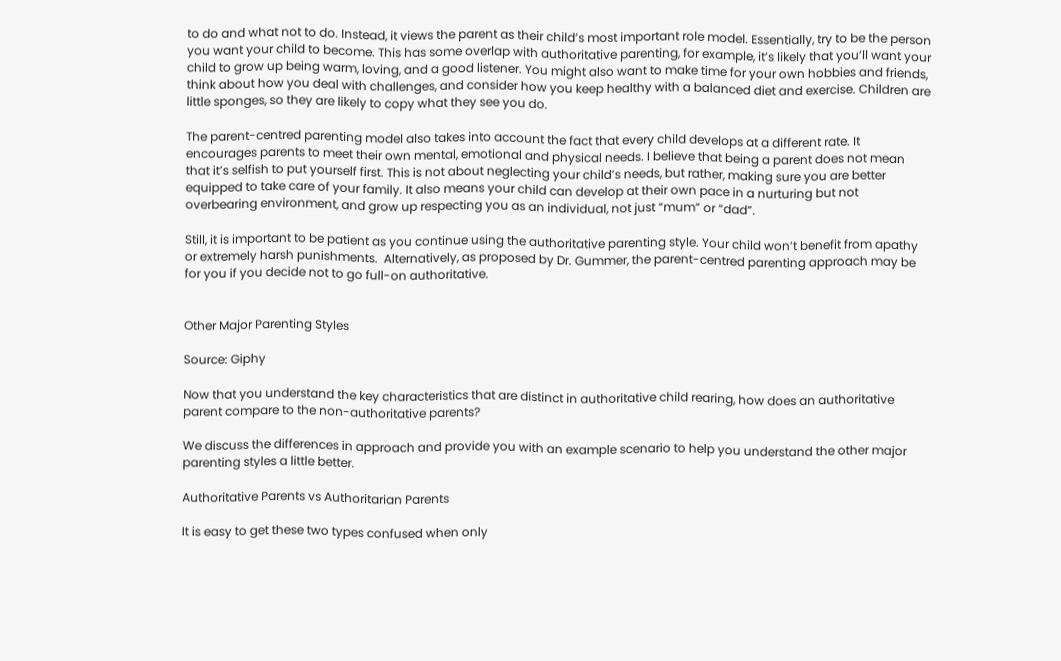to do and what not to do. Instead, it views the parent as their child’s most important role model. Essentially, try to be the person you want your child to become. This has some overlap with authoritative parenting, for example, it’s likely that you’ll want your child to grow up being warm, loving, and a good listener. You might also want to make time for your own hobbies and friends, think about how you deal with challenges, and consider how you keep healthy with a balanced diet and exercise. Children are little sponges, so they are likely to copy what they see you do.

The parent-centred parenting model also takes into account the fact that every child develops at a different rate. It encourages parents to meet their own mental, emotional and physical needs. I believe that being a parent does not mean that it’s selfish to put yourself first. This is not about neglecting your child’s needs, but rather, making sure you are better equipped to take care of your family. It also means your child can develop at their own pace in a nurturing but not overbearing environment, and grow up respecting you as an individual, not just “mum” or “dad”.

Still, it is important to be patient as you continue using the authoritative parenting style. Your child won’t benefit from apathy or extremely harsh punishments.  Alternatively, as proposed by Dr. Gummer, the parent-centred parenting approach may be for you if you decide not to go full-on authoritative.


Other Major Parenting Styles

Source: Giphy

Now that you understand the key characteristics that are distinct in authoritative child rearing, how does an authoritative parent compare to the non-authoritative parents?

We discuss the differences in approach and provide you with an example scenario to help you understand the other major parenting styles a little better.

Authoritative Parents vs Authoritarian Parents

It is easy to get these two types confused when only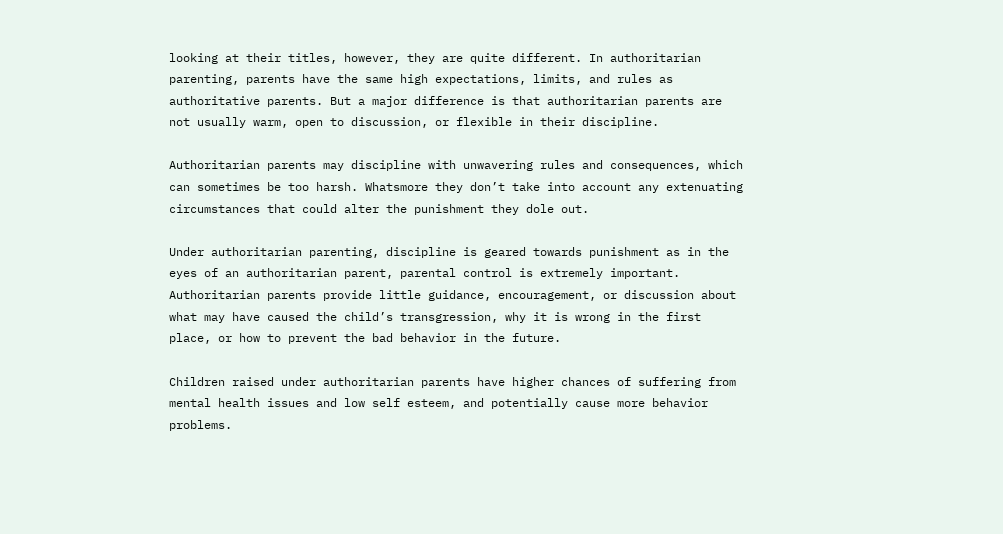looking at their titles, however, they are quite different. In authoritarian parenting, parents have the same high expectations, limits, and rules as authoritative parents. But a major difference is that authoritarian parents are not usually warm, open to discussion, or flexible in their discipline.

Authoritarian parents may discipline with unwavering rules and consequences, which can sometimes be too harsh. Whatsmore they don’t take into account any extenuating circumstances that could alter the punishment they dole out.

Under authoritarian parenting, discipline is geared towards punishment as in the eyes of an authoritarian parent, parental control is extremely important. Authoritarian parents provide little guidance, encouragement, or discussion about what may have caused the child’s transgression, why it is wrong in the first place, or how to prevent the bad behavior in the future.

Children raised under authoritarian parents have higher chances of suffering from mental health issues and low self esteem, and potentially cause more behavior problems.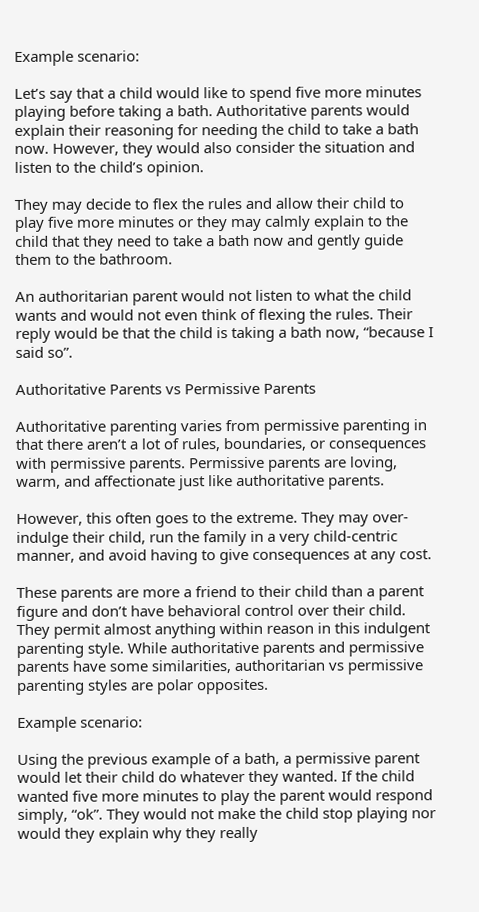Example scenario:

Let’s say that a child would like to spend five more minutes playing before taking a bath. Authoritative parents would explain their reasoning for needing the child to take a bath now. However, they would also consider the situation and listen to the child’s opinion.

They may decide to flex the rules and allow their child to play five more minutes or they may calmly explain to the child that they need to take a bath now and gently guide them to the bathroom.

An authoritarian parent would not listen to what the child wants and would not even think of flexing the rules. Their reply would be that the child is taking a bath now, “because I said so”.

Authoritative Parents vs Permissive Parents

Authoritative parenting varies from permissive parenting in that there aren’t a lot of rules, boundaries, or consequences with permissive parents. Permissive parents are loving, warm, and affectionate just like authoritative parents.

However, this often goes to the extreme. They may over-indulge their child, run the family in a very child-centric manner, and avoid having to give consequences at any cost.

These parents are more a friend to their child than a parent figure and don’t have behavioral control over their child. They permit almost anything within reason in this indulgent parenting style. While authoritative parents and permissive parents have some similarities, authoritarian vs permissive parenting styles are polar opposites.

Example scenario:

Using the previous example of a bath, a permissive parent would let their child do whatever they wanted. If the child wanted five more minutes to play the parent would respond simply, “ok”. They would not make the child stop playing nor would they explain why they really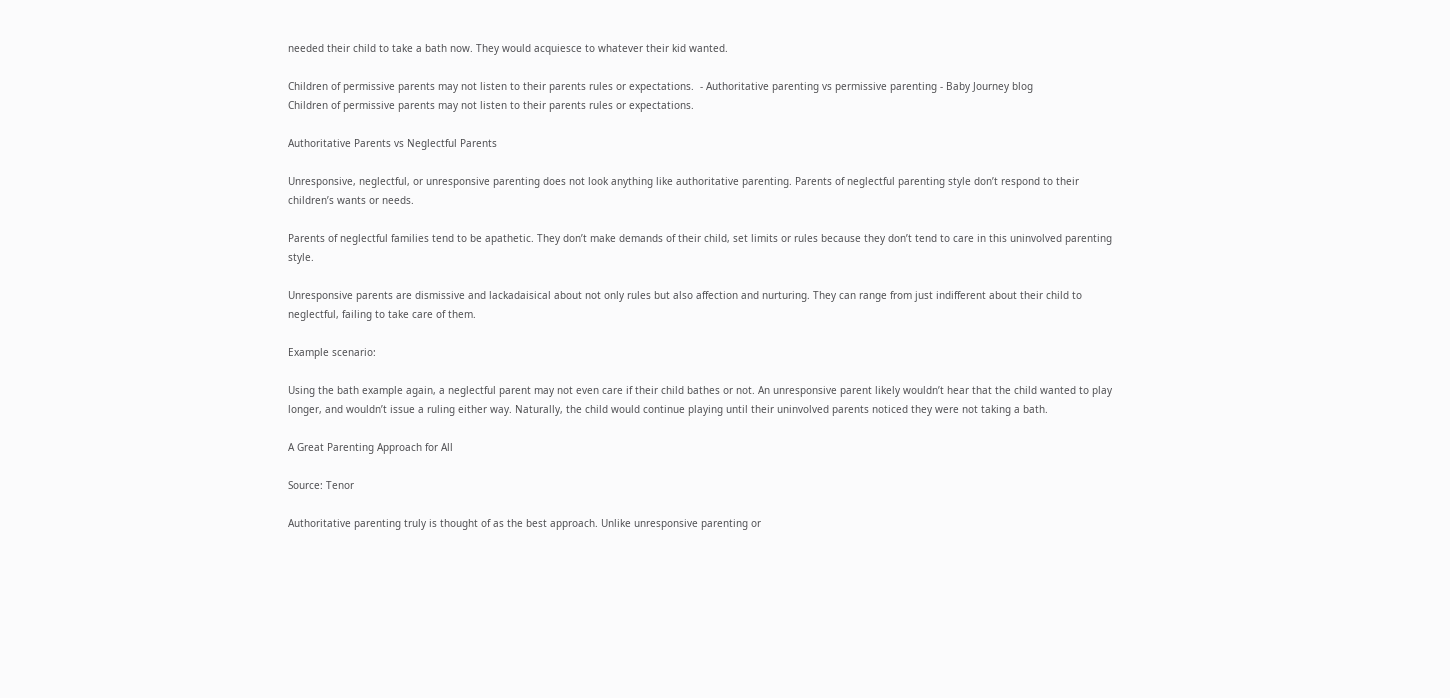needed their child to take a bath now. They would acquiesce to whatever their kid wanted.

Children of permissive parents may not listen to their parents rules or expectations.  - Authoritative parenting vs permissive parenting - Baby Journey blog
Children of permissive parents may not listen to their parents rules or expectations.

Authoritative Parents vs Neglectful Parents

Unresponsive, neglectful, or unresponsive parenting does not look anything like authoritative parenting. Parents of neglectful parenting style don’t respond to their children’s wants or needs.

Parents of neglectful families tend to be apathetic. They don’t make demands of their child, set limits or rules because they don’t tend to care in this uninvolved parenting style.

Unresponsive parents are dismissive and lackadaisical about not only rules but also affection and nurturing. They can range from just indifferent about their child to neglectful, failing to take care of them.

Example scenario:

Using the bath example again, a neglectful parent may not even care if their child bathes or not. An unresponsive parent likely wouldn’t hear that the child wanted to play longer, and wouldn’t issue a ruling either way. Naturally, the child would continue playing until their uninvolved parents noticed they were not taking a bath.

A Great Parenting Approach for All

Source: Tenor

Authoritative parenting truly is thought of as the best approach. Unlike unresponsive parenting or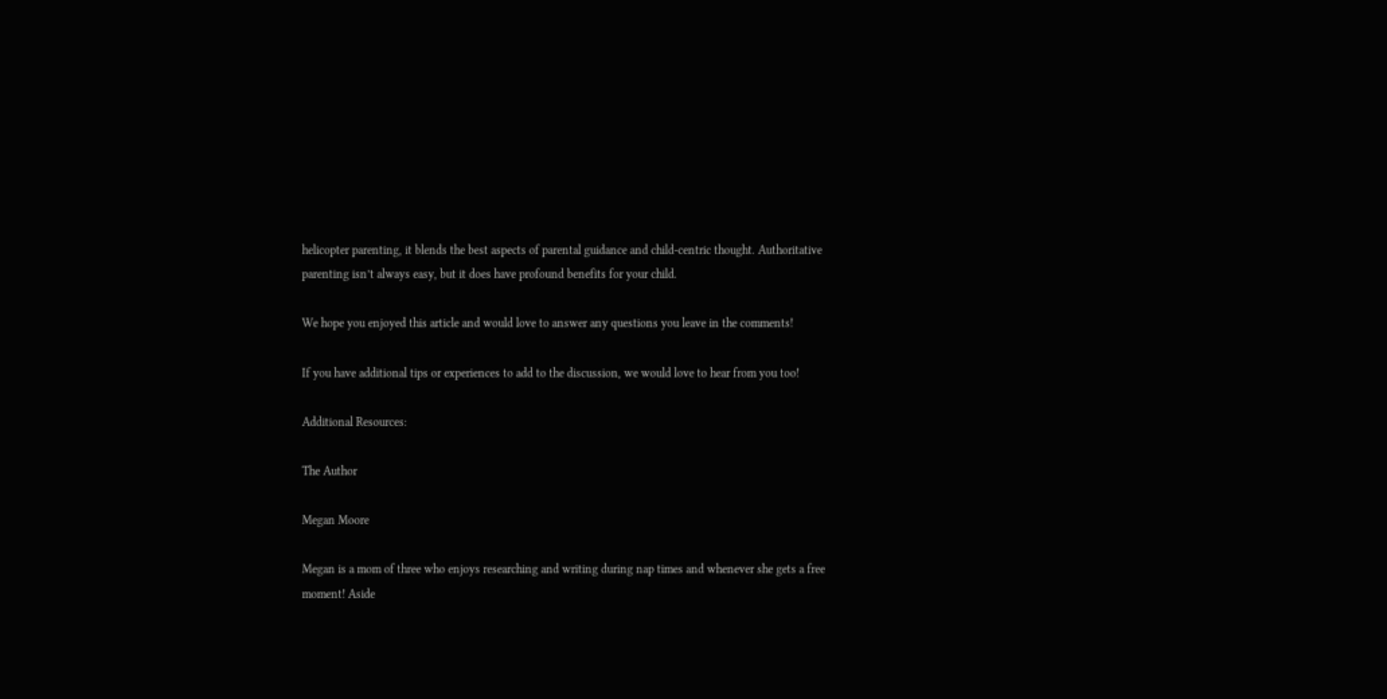helicopter parenting, it blends the best aspects of parental guidance and child-centric thought. Authoritative parenting isn’t always easy, but it does have profound benefits for your child.

We hope you enjoyed this article and would love to answer any questions you leave in the comments!

If you have additional tips or experiences to add to the discussion, we would love to hear from you too!

Additional Resources:

The Author

Megan Moore

Megan is a mom of three who enjoys researching and writing during nap times and whenever she gets a free moment! Aside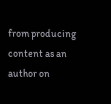from producing content as an author on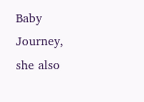Baby Journey, she also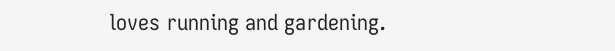loves running and gardening.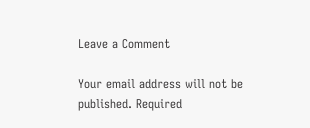Leave a Comment

Your email address will not be published. Required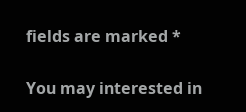fields are marked *

You may interested in